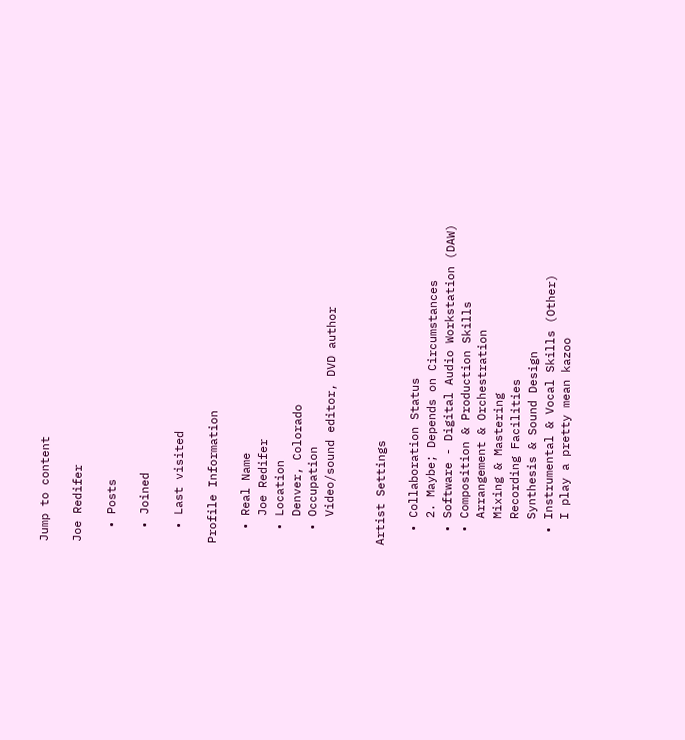Jump to content

Joe Redifer

  • Posts

  • Joined

  • Last visited

Profile Information

  • Real Name
    Joe Redifer
  • Location
    Denver, Colorado
  • Occupation
    Video/sound editor, DVD author


Artist Settings

  • Collaboration Status
    2. Maybe; Depends on Circumstances
  • Software - Digital Audio Workstation (DAW)
  • Composition & Production Skills
    Arrangement & Orchestration
    Mixing & Mastering
    Recording Facilities
    Synthesis & Sound Design
  • Instrumental & Vocal Skills (Other)
    I play a pretty mean kazoo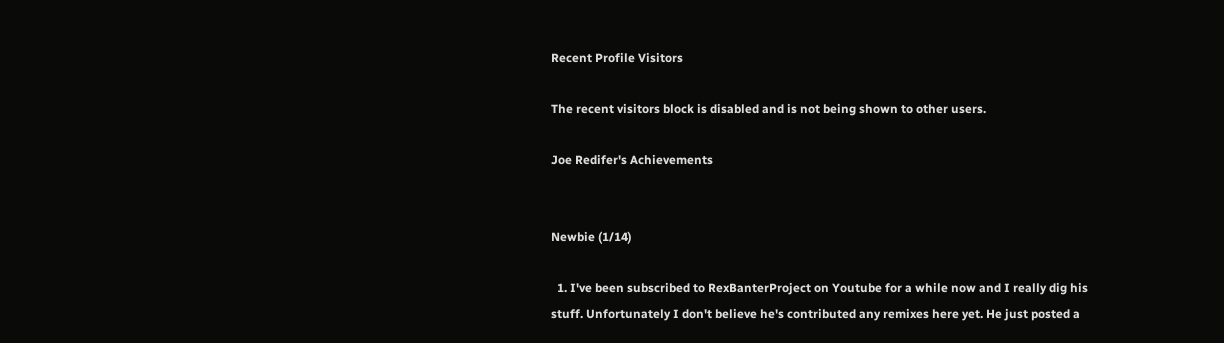Recent Profile Visitors

The recent visitors block is disabled and is not being shown to other users.

Joe Redifer's Achievements


Newbie (1/14)

  1. I've been subscribed to RexBanterProject on Youtube for a while now and I really dig his stuff. Unfortunately I don't believe he's contributed any remixes here yet. He just posted a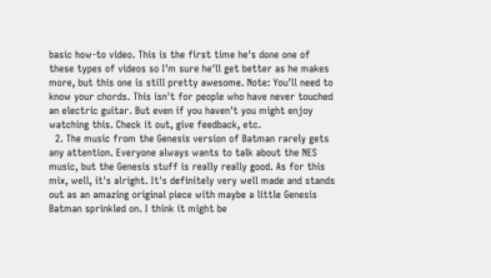basic how-to video. This is the first time he's done one of these types of videos so I'm sure he'll get better as he makes more, but this one is still pretty awesome. Note: You'll need to know your chords. This isn't for people who have never touched an electric guitar. But even if you haven't you might enjoy watching this. Check it out, give feedback, etc.
  2. The music from the Genesis version of Batman rarely gets any attention. Everyone always wants to talk about the NES music, but the Genesis stuff is really really good. As for this mix, well, it's alright. It's definitely very well made and stands out as an amazing original piece with maybe a little Genesis Batman sprinkled on. I think it might be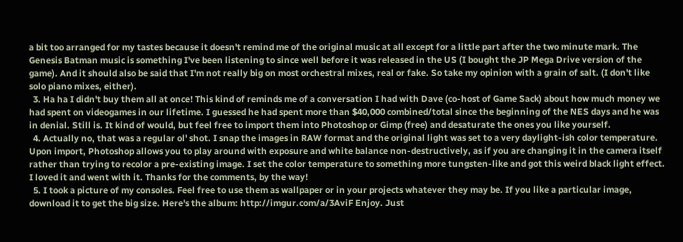a bit too arranged for my tastes because it doesn't remind me of the original music at all except for a little part after the two minute mark. The Genesis Batman music is something I've been listening to since well before it was released in the US (I bought the JP Mega Drive version of the game). And it should also be said that I'm not really big on most orchestral mixes, real or fake. So take my opinion with a grain of salt. (I don't like solo piano mixes, either).
  3. Ha ha I didn't buy them all at once! This kind of reminds me of a conversation I had with Dave (co-host of Game Sack) about how much money we had spent on videogames in our lifetime. I guessed he had spent more than $40,000 combined/total since the beginning of the NES days and he was in denial. Still is. It kind of would, but feel free to import them into Photoshop or Gimp (free) and desaturate the ones you like yourself.
  4. Actually no, that was a regular ol' shot. I snap the images in RAW format and the original light was set to a very daylight-ish color temperature. Upon import, Photoshop allows you to play around with exposure and white balance non-destructively, as if you are changing it in the camera itself rather than trying to recolor a pre-existing image. I set the color temperature to something more tungsten-like and got this weird black light effect. I loved it and went with it. Thanks for the comments, by the way!
  5. I took a picture of my consoles. Feel free to use them as wallpaper or in your projects whatever they may be. If you like a particular image, download it to get the big size. Here's the album: http://imgur.com/a/3AviF Enjoy. Just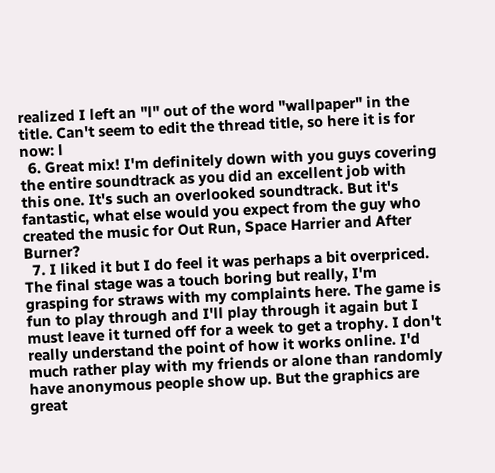realized I left an "l" out of the word "wallpaper" in the title. Can't seem to edit the thread title, so here it is for now: l
  6. Great mix! I'm definitely down with you guys covering the entire soundtrack as you did an excellent job with this one. It's such an overlooked soundtrack. But it's fantastic, what else would you expect from the guy who created the music for Out Run, Space Harrier and After Burner?
  7. I liked it but I do feel it was perhaps a bit overpriced. The final stage was a touch boring but really, I'm grasping for straws with my complaints here. The game is fun to play through and I'll play through it again but I must leave it turned off for a week to get a trophy. I don't really understand the point of how it works online. I'd much rather play with my friends or alone than randomly have anonymous people show up. But the graphics are great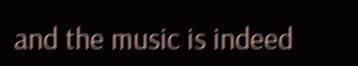and the music is indeed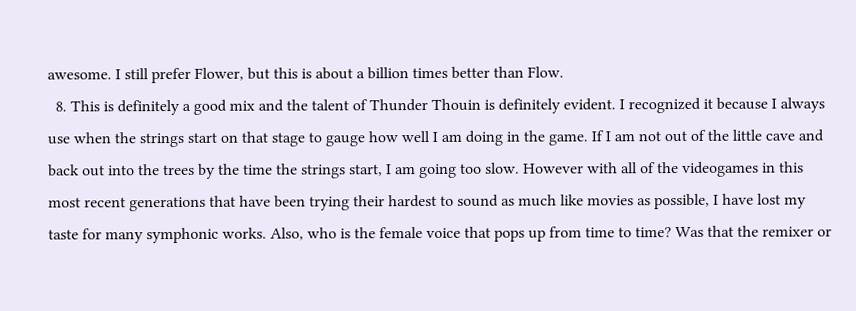awesome. I still prefer Flower, but this is about a billion times better than Flow.
  8. This is definitely a good mix and the talent of Thunder Thouin is definitely evident. I recognized it because I always use when the strings start on that stage to gauge how well I am doing in the game. If I am not out of the little cave and back out into the trees by the time the strings start, I am going too slow. However with all of the videogames in this most recent generations that have been trying their hardest to sound as much like movies as possible, I have lost my taste for many symphonic works. Also, who is the female voice that pops up from time to time? Was that the remixer or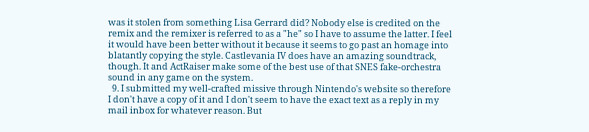was it stolen from something Lisa Gerrard did? Nobody else is credited on the remix and the remixer is referred to as a "he" so I have to assume the latter. I feel it would have been better without it because it seems to go past an homage into blatantly copying the style. Castlevania IV does have an amazing soundtrack, though. It and ActRaiser make some of the best use of that SNES fake-orchestra sound in any game on the system.
  9. I submitted my well-crafted missive through Nintendo's website so therefore I don't have a copy of it and I don't seem to have the exact text as a reply in my mail inbox for whatever reason. But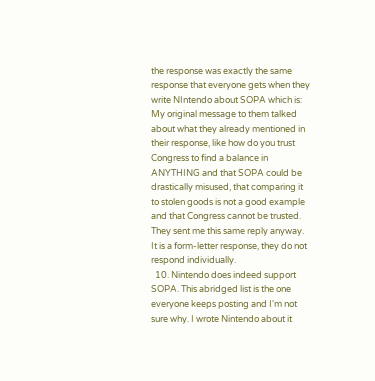the response was exactly the same response that everyone gets when they write NIntendo about SOPA which is: My original message to them talked about what they already mentioned in their response, like how do you trust Congress to find a balance in ANYTHING and that SOPA could be drastically misused, that comparing it to stolen goods is not a good example and that Congress cannot be trusted. They sent me this same reply anyway. It is a form-letter response, they do not respond individually.
  10. Nintendo does indeed support SOPA. This abridged list is the one everyone keeps posting and I'm not sure why. I wrote Nintendo about it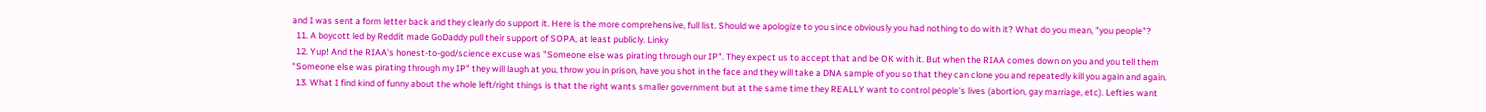and I was sent a form letter back and they clearly do support it. Here is the more comprehensive, full list. Should we apologize to you since obviously you had nothing to do with it? What do you mean, "you people"?
  11. A boycott led by Reddit made GoDaddy pull their support of SOPA, at least publicly. Linky
  12. Yup! And the RIAA's honest-to-god/science excuse was "Someone else was pirating through our IP". They expect us to accept that and be OK with it. But when the RIAA comes down on you and you tell them "Someone else was pirating through my IP" they will laugh at you, throw you in prison, have you shot in the face and they will take a DNA sample of you so that they can clone you and repeatedly kill you again and again.
  13. What I find kind of funny about the whole left/right things is that the right wants smaller government but at the same time they REALLY want to control people's lives (abortion, gay marriage, etc). Lefties want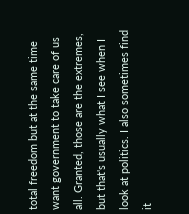total freedom but at the same time want government to take care of us all. Granted, those are the extremes, but that's usually what I see when I look at politics. I also sometimes find it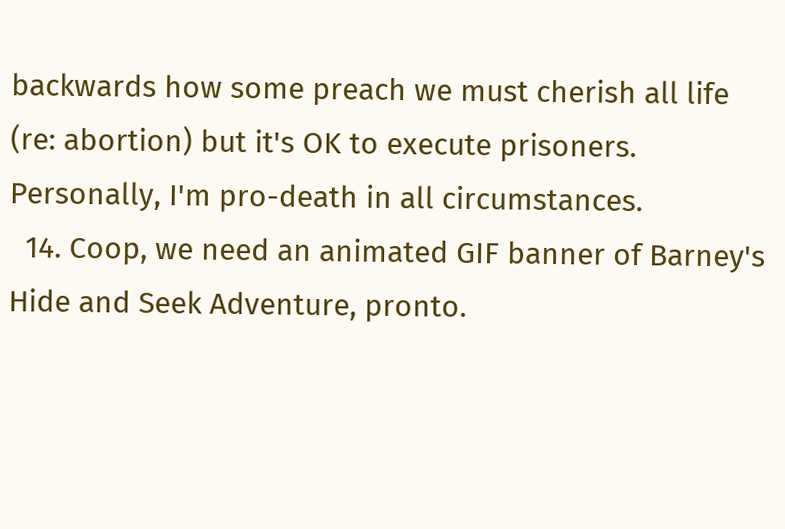backwards how some preach we must cherish all life (re: abortion) but it's OK to execute prisoners. Personally, I'm pro-death in all circumstances.
  14. Coop, we need an animated GIF banner of Barney's Hide and Seek Adventure, pronto.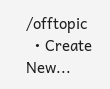/offtopic
  • Create New...